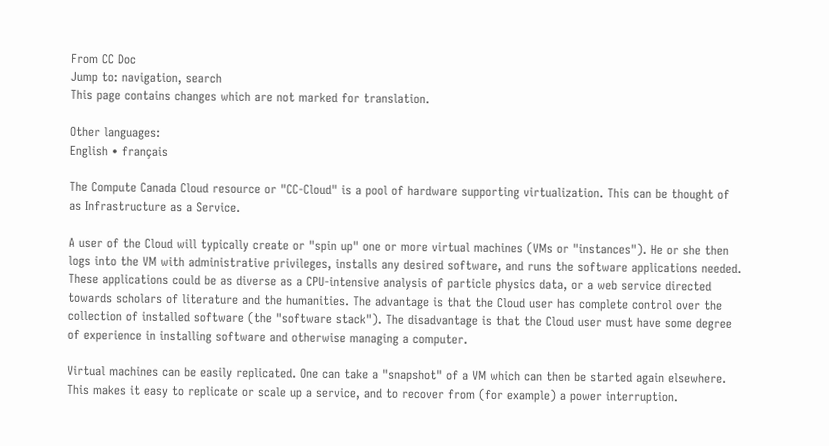From CC Doc
Jump to: navigation, search
This page contains changes which are not marked for translation.

Other languages:
English • français

The Compute Canada Cloud resource or "CC-Cloud" is a pool of hardware supporting virtualization. This can be thought of as Infrastructure as a Service.

A user of the Cloud will typically create or "spin up" one or more virtual machines (VMs or "instances"). He or she then logs into the VM with administrative privileges, installs any desired software, and runs the software applications needed. These applications could be as diverse as a CPU-intensive analysis of particle physics data, or a web service directed towards scholars of literature and the humanities. The advantage is that the Cloud user has complete control over the collection of installed software (the "software stack"). The disadvantage is that the Cloud user must have some degree of experience in installing software and otherwise managing a computer.

Virtual machines can be easily replicated. One can take a "snapshot" of a VM which can then be started again elsewhere. This makes it easy to replicate or scale up a service, and to recover from (for example) a power interruption.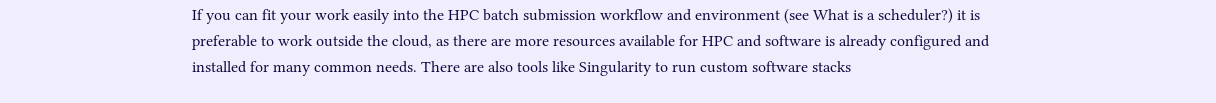If you can fit your work easily into the HPC batch submission workflow and environment (see What is a scheduler?) it is preferable to work outside the cloud, as there are more resources available for HPC and software is already configured and installed for many common needs. There are also tools like Singularity to run custom software stacks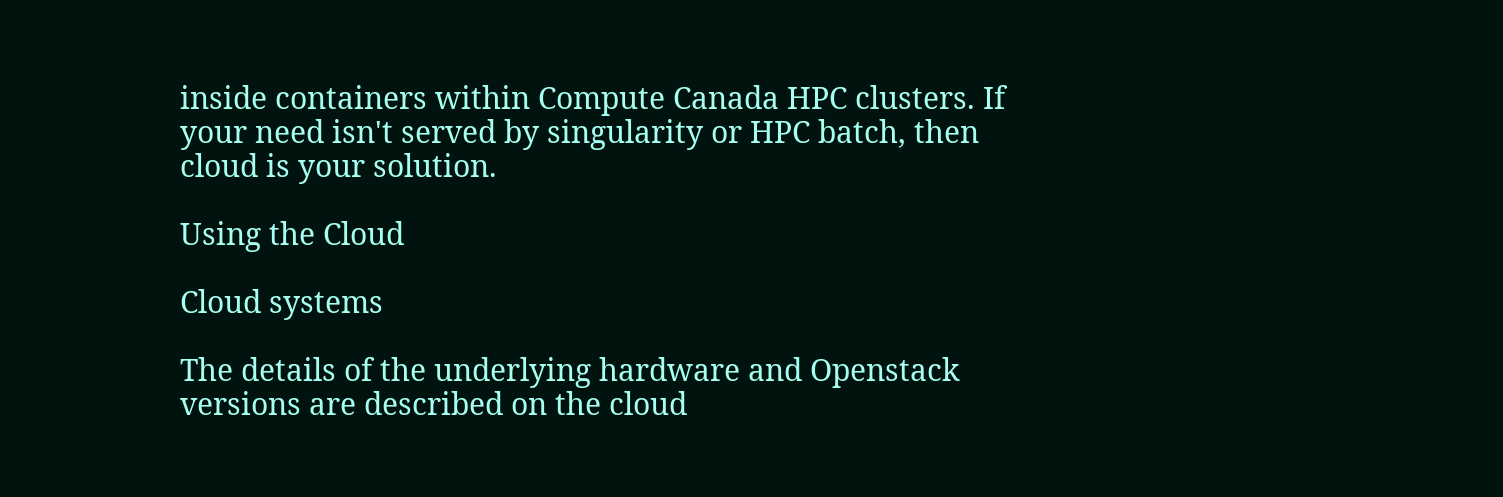inside containers within Compute Canada HPC clusters. If your need isn't served by singularity or HPC batch, then cloud is your solution.

Using the Cloud

Cloud systems

The details of the underlying hardware and Openstack versions are described on the cloud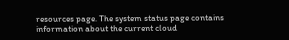resources page. The system status page contains information about the current cloud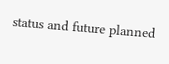status and future planned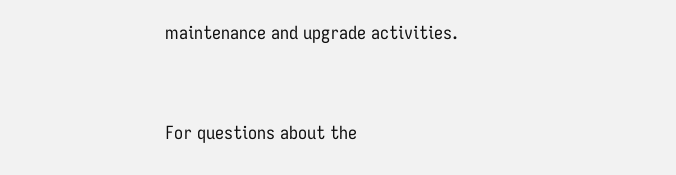maintenance and upgrade activities.


For questions about the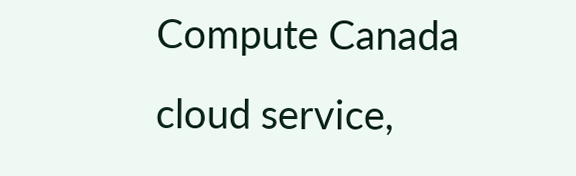Compute Canada cloud service,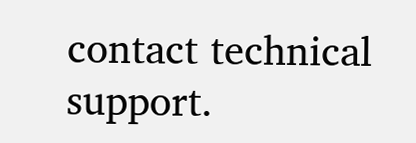contact technical support.